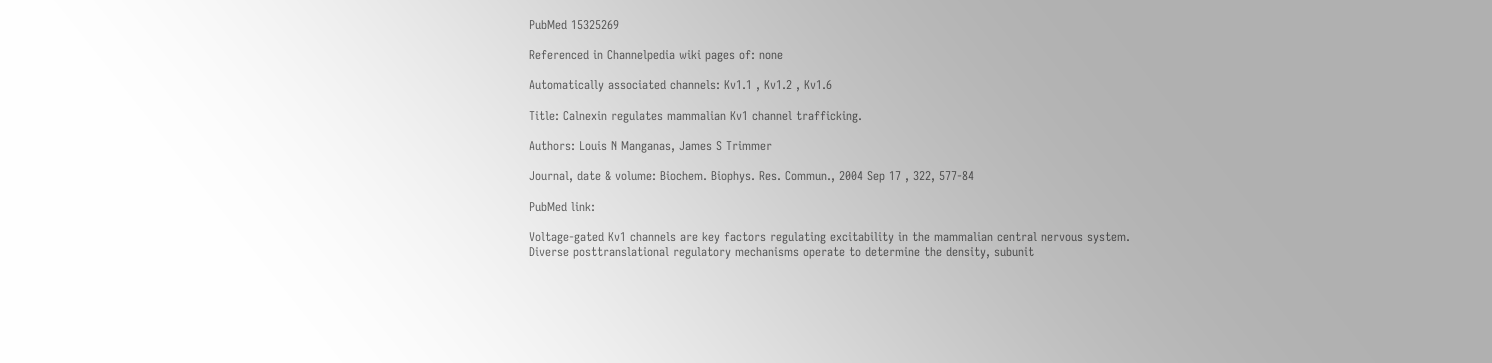PubMed 15325269

Referenced in Channelpedia wiki pages of: none

Automatically associated channels: Kv1.1 , Kv1.2 , Kv1.6

Title: Calnexin regulates mammalian Kv1 channel trafficking.

Authors: Louis N Manganas, James S Trimmer

Journal, date & volume: Biochem. Biophys. Res. Commun., 2004 Sep 17 , 322, 577-84

PubMed link:

Voltage-gated Kv1 channels are key factors regulating excitability in the mammalian central nervous system. Diverse posttranslational regulatory mechanisms operate to determine the density, subunit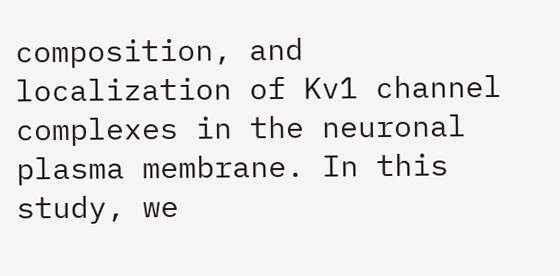composition, and localization of Kv1 channel complexes in the neuronal plasma membrane. In this study, we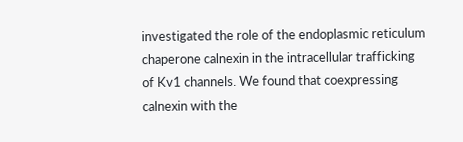investigated the role of the endoplasmic reticulum chaperone calnexin in the intracellular trafficking of Kv1 channels. We found that coexpressing calnexin with the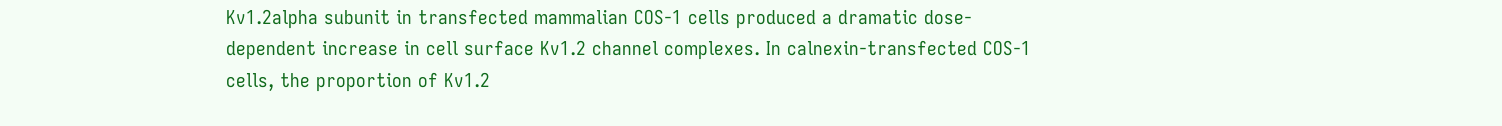Kv1.2alpha subunit in transfected mammalian COS-1 cells produced a dramatic dose-dependent increase in cell surface Kv1.2 channel complexes. In calnexin-transfected COS-1 cells, the proportion of Kv1.2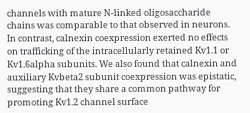channels with mature N-linked oligosaccharide chains was comparable to that observed in neurons. In contrast, calnexin coexpression exerted no effects on trafficking of the intracellularly retained Kv1.1 or Kv1.6alpha subunits. We also found that calnexin and auxiliary Kvbeta2 subunit coexpression was epistatic, suggesting that they share a common pathway for promoting Kv1.2 channel surface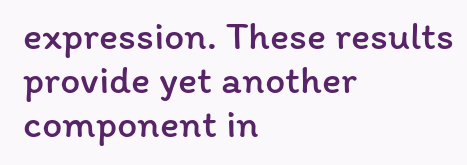expression. These results provide yet another component in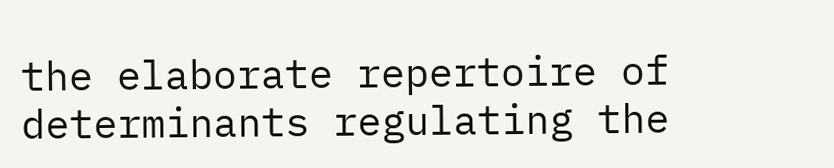the elaborate repertoire of determinants regulating the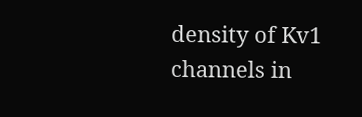density of Kv1 channels in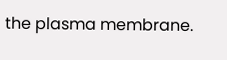the plasma membrane.